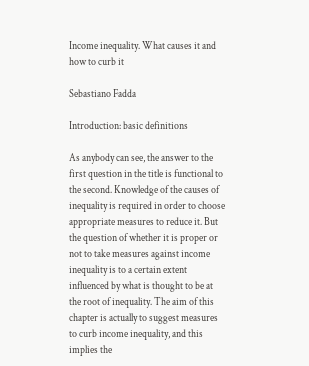Income inequality. What causes it and how to curb it

Sebastiano Fadda

Introduction: basic definitions

As anybody can see, the answer to the first question in the title is functional to the second. Knowledge of the causes of inequality is required in order to choose appropriate measures to reduce it. But the question of whether it is proper or not to take measures against income inequality is to a certain extent influenced by what is thought to be at the root of inequality. The aim of this chapter is actually to suggest measures to curb income inequality, and this implies the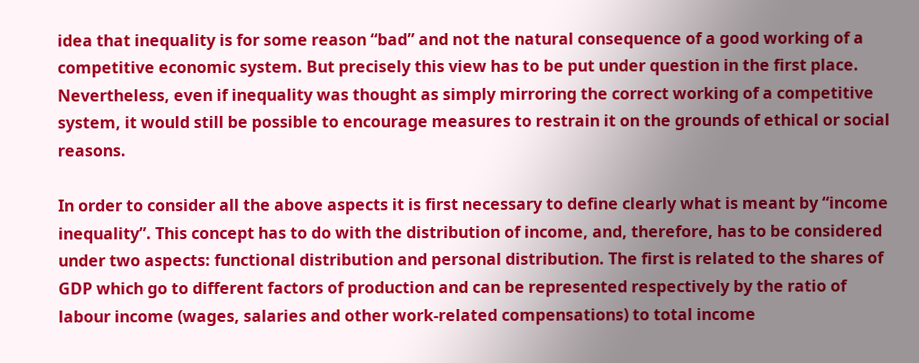idea that inequality is for some reason “bad” and not the natural consequence of a good working of a competitive economic system. But precisely this view has to be put under question in the first place. Nevertheless, even if inequality was thought as simply mirroring the correct working of a competitive system, it would still be possible to encourage measures to restrain it on the grounds of ethical or social reasons.

In order to consider all the above aspects it is first necessary to define clearly what is meant by “income inequality”. This concept has to do with the distribution of income, and, therefore, has to be considered under two aspects: functional distribution and personal distribution. The first is related to the shares of GDP which go to different factors of production and can be represented respectively by the ratio of labour income (wages, salaries and other work-related compensations) to total income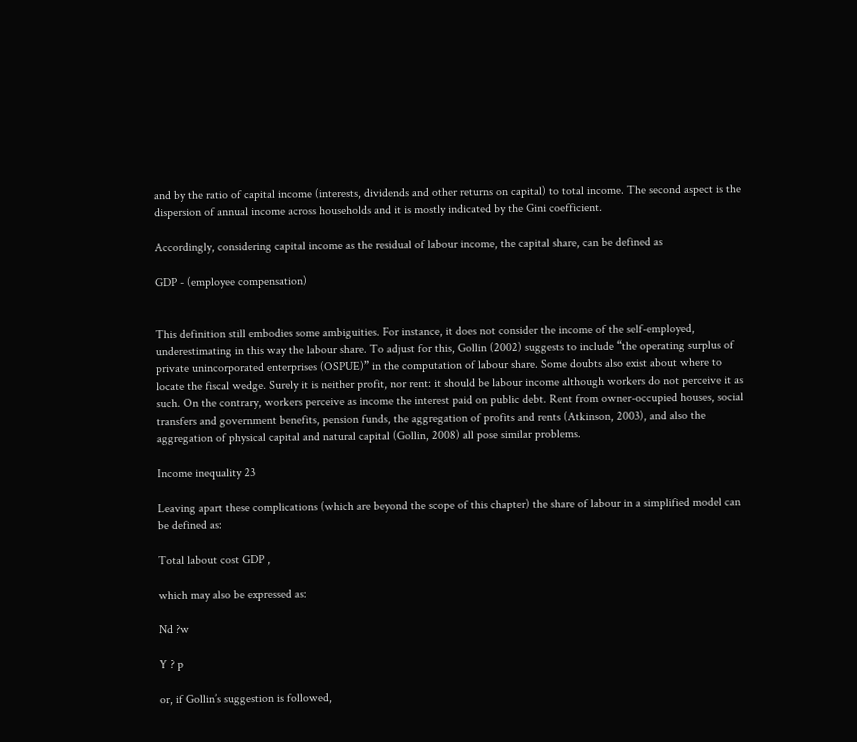and by the ratio of capital income (interests, dividends and other returns on capital) to total income. The second aspect is the dispersion of annual income across households and it is mostly indicated by the Gini coefficient.

Accordingly, considering capital income as the residual of labour income, the capital share, can be defined as

GDP - (employee compensation)


This definition still embodies some ambiguities. For instance, it does not consider the income of the self-employed, underestimating in this way the labour share. To adjust for this, Gollin (2002) suggests to include “the operating surplus of private unincorporated enterprises (OSPUE)” in the computation of labour share. Some doubts also exist about where to locate the fiscal wedge. Surely it is neither profit, nor rent: it should be labour income although workers do not perceive it as such. On the contrary, workers perceive as income the interest paid on public debt. Rent from owner-occupied houses, social transfers and government benefits, pension funds, the aggregation of profits and rents (Atkinson, 2003), and also the aggregation of physical capital and natural capital (Gollin, 2008) all pose similar problems.

Income inequality 23

Leaving apart these complications (which are beyond the scope of this chapter) the share of labour in a simplified model can be defined as:

Total labout cost GDP ,

which may also be expressed as:

Nd ?w

Y ? p

or, if Gollin’s suggestion is followed,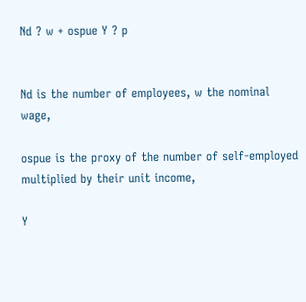Nd ? w + ospue Y ? p


Nd is the number of employees, w the nominal wage,

ospue is the proxy of the number of self-employed multiplied by their unit income,

Y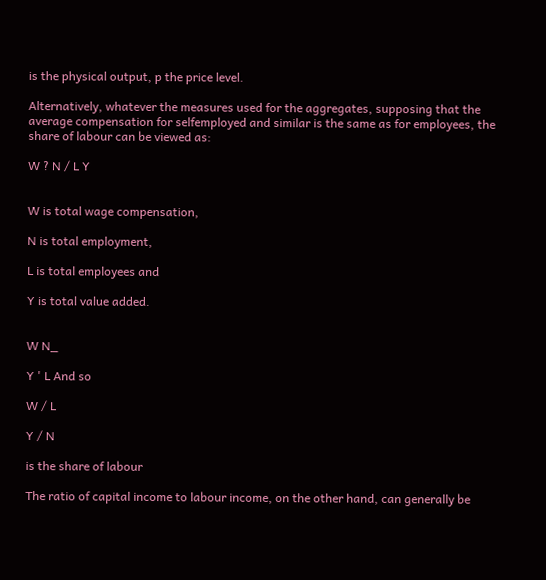is the physical output, p the price level.

Alternatively, whatever the measures used for the aggregates, supposing that the average compensation for selfemployed and similar is the same as for employees, the share of labour can be viewed as:

W ? N / L Y


W is total wage compensation,

N is total employment,

L is total employees and

Y is total value added.


W N_

Y ' L And so

W / L

Y / N

is the share of labour

The ratio of capital income to labour income, on the other hand, can generally be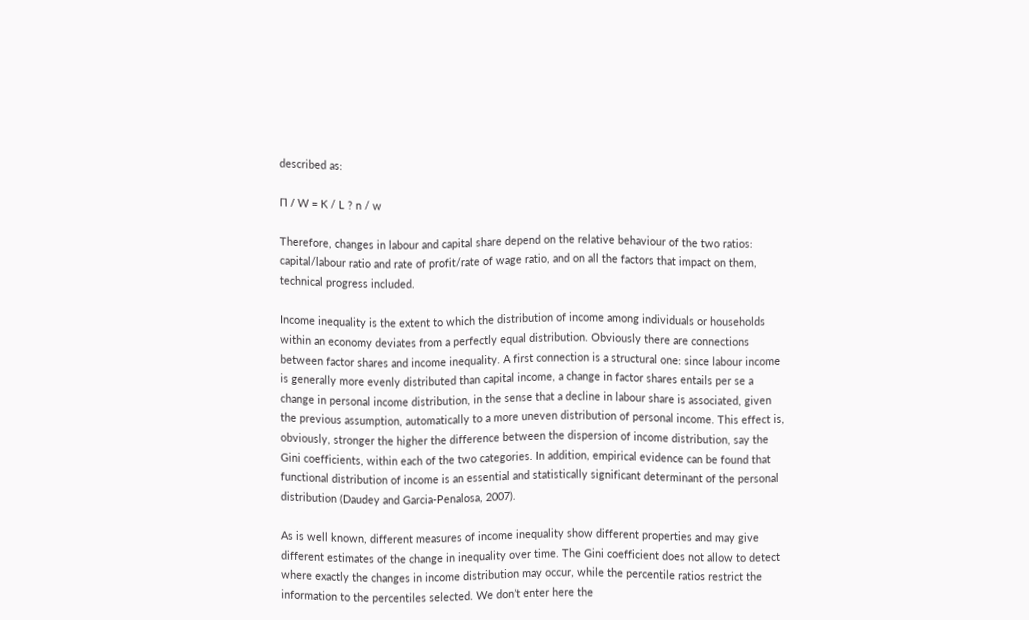described as:

П / W = K / L ? n / w

Therefore, changes in labour and capital share depend on the relative behaviour of the two ratios: capital/labour ratio and rate of profit/rate of wage ratio, and on all the factors that impact on them, technical progress included.

Income inequality is the extent to which the distribution of income among individuals or households within an economy deviates from a perfectly equal distribution. Obviously there are connections between factor shares and income inequality. A first connection is a structural one: since labour income is generally more evenly distributed than capital income, a change in factor shares entails per se a change in personal income distribution, in the sense that a decline in labour share is associated, given the previous assumption, automatically to a more uneven distribution of personal income. This effect is, obviously, stronger the higher the difference between the dispersion of income distribution, say the Gini coefficients, within each of the two categories. In addition, empirical evidence can be found that functional distribution of income is an essential and statistically significant determinant of the personal distribution (Daudey and Garcia-Penalosa, 2007).

As is well known, different measures of income inequality show different properties and may give different estimates of the change in inequality over time. The Gini coefficient does not allow to detect where exactly the changes in income distribution may occur, while the percentile ratios restrict the information to the percentiles selected. We don’t enter here the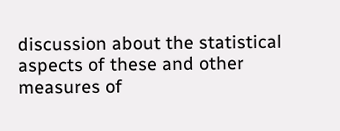discussion about the statistical aspects of these and other measures of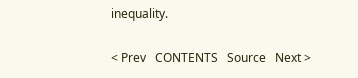inequality.

< Prev   CONTENTS   Source   Next >